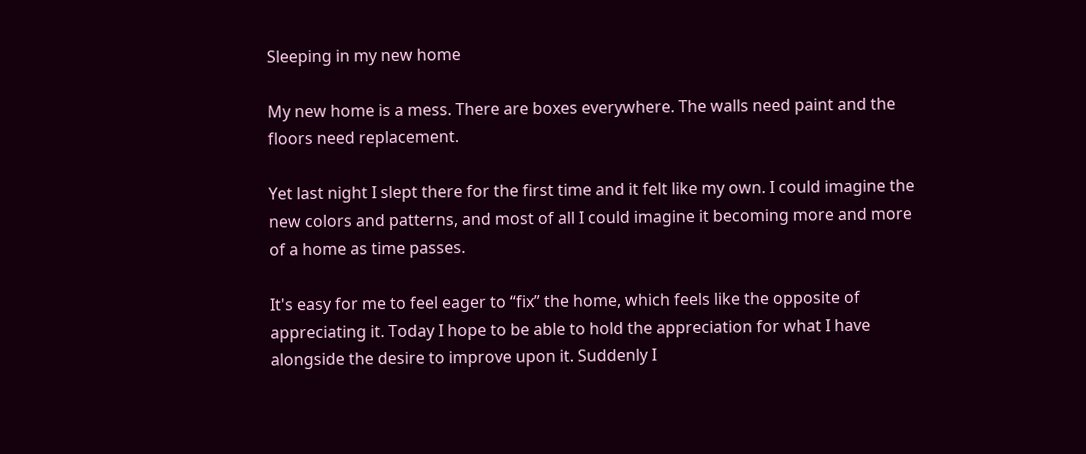Sleeping in my new home

My new home is a mess. There are boxes everywhere. The walls need paint and the floors need replacement.

Yet last night I slept there for the first time and it felt like my own. I could imagine the new colors and patterns, and most of all I could imagine it becoming more and more of a home as time passes.

It's easy for me to feel eager to “fix” the home, which feels like the opposite of appreciating it. Today I hope to be able to hold the appreciation for what I have alongside the desire to improve upon it. Suddenly I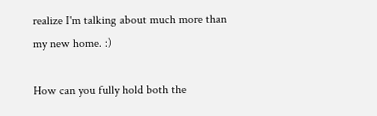realize I'm talking about much more than my new home. :)

How can you fully hold both the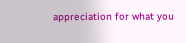appreciation for what you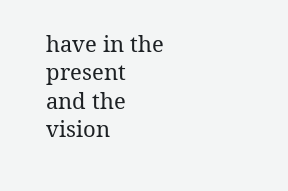have in the present and the vision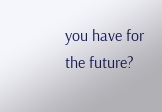you have for the future?